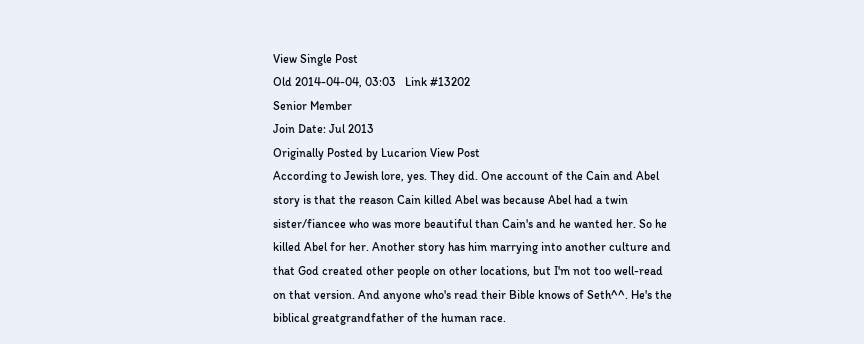View Single Post
Old 2014-04-04, 03:03   Link #13202
Senior Member
Join Date: Jul 2013
Originally Posted by Lucarion View Post
According to Jewish lore, yes. They did. One account of the Cain and Abel story is that the reason Cain killed Abel was because Abel had a twin sister/fiancee who was more beautiful than Cain's and he wanted her. So he killed Abel for her. Another story has him marrying into another culture and that God created other people on other locations, but I'm not too well-read on that version. And anyone who's read their Bible knows of Seth^^. He's the biblical greatgrandfather of the human race.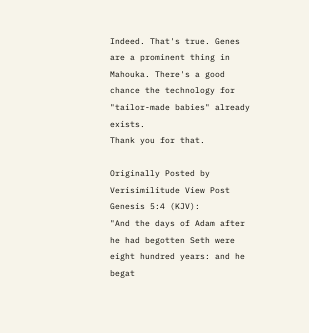Indeed. That's true. Genes are a prominent thing in Mahouka. There's a good chance the technology for "tailor-made babies" already exists.
Thank you for that.

Originally Posted by Verisimilitude View Post
Genesis 5:4 (KJV):
"And the days of Adam after he had begotten Seth were eight hundred years: and he begat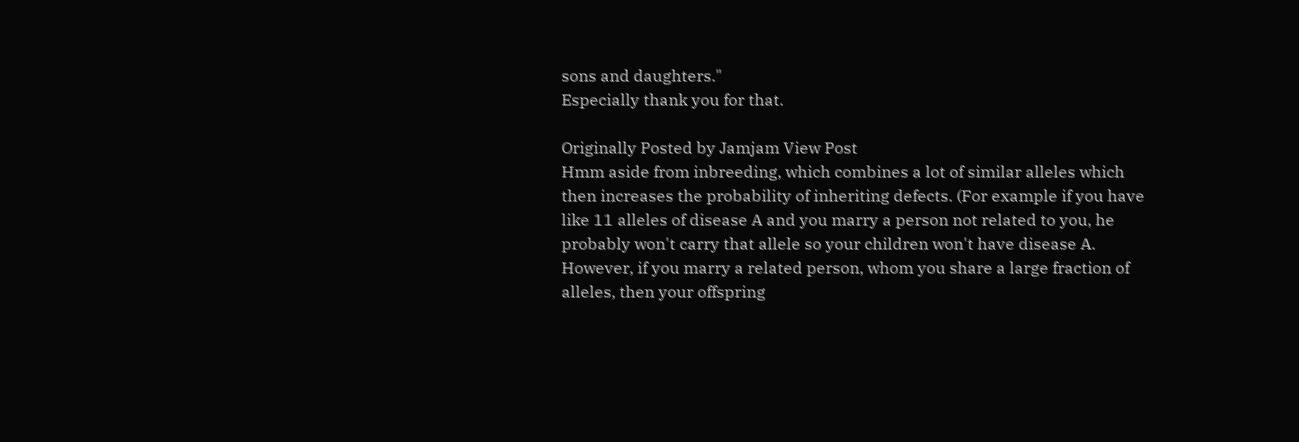sons and daughters."
Especially thank you for that.

Originally Posted by Jamjam View Post
Hmm aside from inbreeding, which combines a lot of similar alleles which then increases the probability of inheriting defects. (For example if you have like 11 alleles of disease A and you marry a person not related to you, he probably won't carry that allele so your children won't have disease A. However, if you marry a related person, whom you share a large fraction of alleles, then your offspring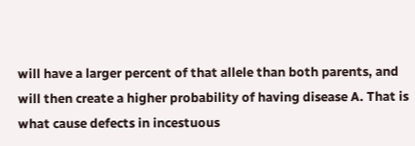will have a larger percent of that allele than both parents, and will then create a higher probability of having disease A. That is what cause defects in incestuous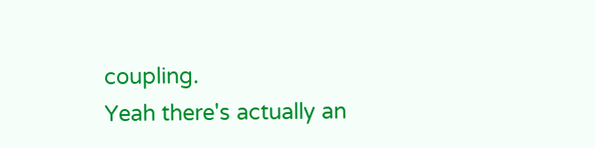coupling.
Yeah there's actually an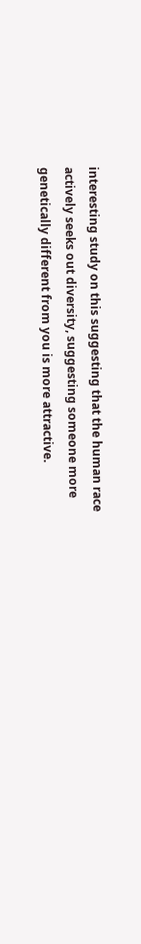interesting study on this suggesting that the human race actively seeks out diversity, suggesting someone more genetically different from you is more attractive.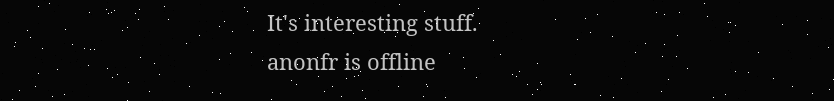It's interesting stuff.
anonfr is offline